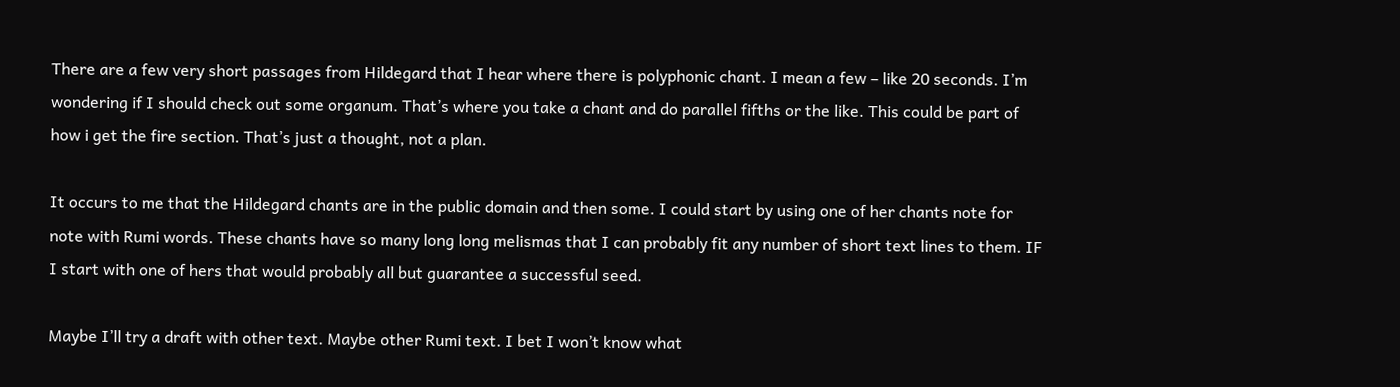There are a few very short passages from Hildegard that I hear where there is polyphonic chant. I mean a few – like 20 seconds. I’m wondering if I should check out some organum. That’s where you take a chant and do parallel fifths or the like. This could be part of how i get the fire section. That’s just a thought, not a plan.

It occurs to me that the Hildegard chants are in the public domain and then some. I could start by using one of her chants note for note with Rumi words. These chants have so many long long melismas that I can probably fit any number of short text lines to them. IF I start with one of hers that would probably all but guarantee a successful seed.

Maybe I’ll try a draft with other text. Maybe other Rumi text. I bet I won’t know what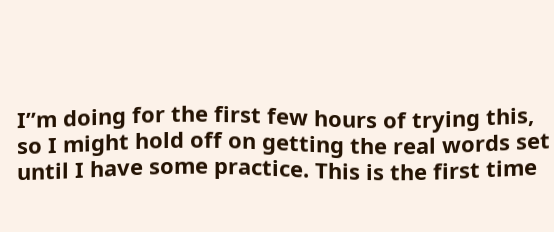I”m doing for the first few hours of trying this, so I might hold off on getting the real words set until I have some practice. This is the first time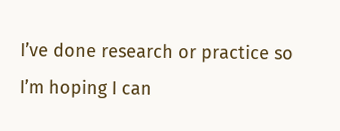I’ve done research or practice so I’m hoping I can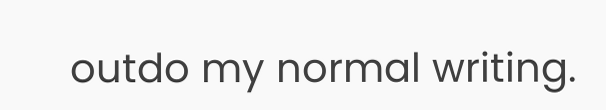outdo my normal writing.